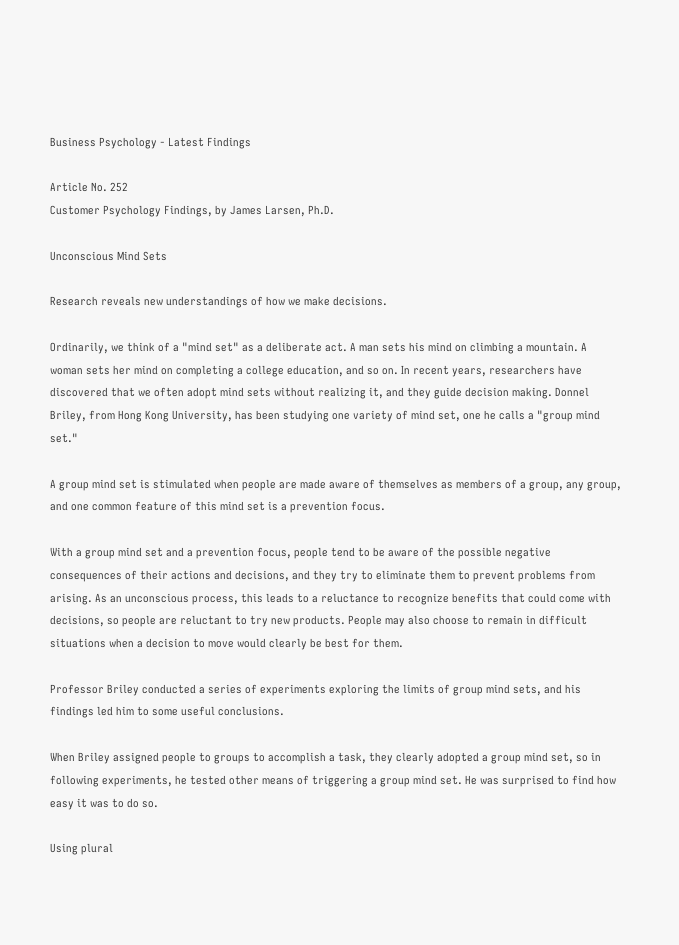Business Psychology - Latest Findings

Article No. 252
Customer Psychology Findings, by James Larsen, Ph.D.

Unconscious Mind Sets

Research reveals new understandings of how we make decisions.

Ordinarily, we think of a "mind set" as a deliberate act. A man sets his mind on climbing a mountain. A woman sets her mind on completing a college education, and so on. In recent years, researchers have discovered that we often adopt mind sets without realizing it, and they guide decision making. Donnel Briley, from Hong Kong University, has been studying one variety of mind set, one he calls a "group mind set."

A group mind set is stimulated when people are made aware of themselves as members of a group, any group, and one common feature of this mind set is a prevention focus.

With a group mind set and a prevention focus, people tend to be aware of the possible negative consequences of their actions and decisions, and they try to eliminate them to prevent problems from arising. As an unconscious process, this leads to a reluctance to recognize benefits that could come with decisions, so people are reluctant to try new products. People may also choose to remain in difficult situations when a decision to move would clearly be best for them.

Professor Briley conducted a series of experiments exploring the limits of group mind sets, and his findings led him to some useful conclusions.

When Briley assigned people to groups to accomplish a task, they clearly adopted a group mind set, so in following experiments, he tested other means of triggering a group mind set. He was surprised to find how easy it was to do so.

Using plural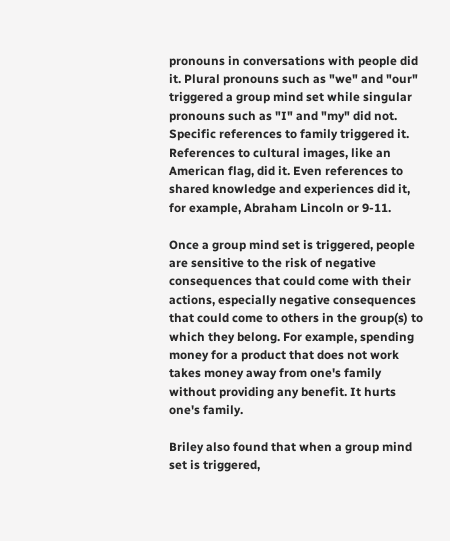pronouns in conversations with people did it. Plural pronouns such as "we" and "our" triggered a group mind set while singular pronouns such as "I" and "my" did not. Specific references to family triggered it. References to cultural images, like an American flag, did it. Even references to shared knowledge and experiences did it, for example, Abraham Lincoln or 9-11.

Once a group mind set is triggered, people are sensitive to the risk of negative consequences that could come with their actions, especially negative consequences that could come to others in the group(s) to which they belong. For example, spending money for a product that does not work takes money away from one's family without providing any benefit. It hurts one's family.

Briley also found that when a group mind set is triggered,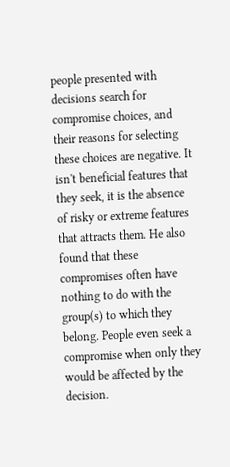people presented with decisions search for compromise choices, and their reasons for selecting these choices are negative. It isn't beneficial features that they seek, it is the absence of risky or extreme features that attracts them. He also found that these compromises often have nothing to do with the group(s) to which they belong. People even seek a compromise when only they would be affected by the decision.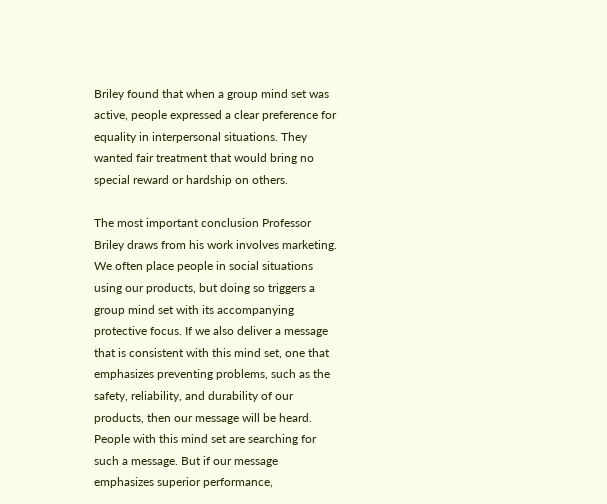Briley found that when a group mind set was active, people expressed a clear preference for equality in interpersonal situations. They wanted fair treatment that would bring no special reward or hardship on others.

The most important conclusion Professor Briley draws from his work involves marketing. We often place people in social situations using our products, but doing so triggers a group mind set with its accompanying protective focus. If we also deliver a message that is consistent with this mind set, one that emphasizes preventing problems, such as the safety, reliability, and durability of our products, then our message will be heard. People with this mind set are searching for such a message. But if our message emphasizes superior performance,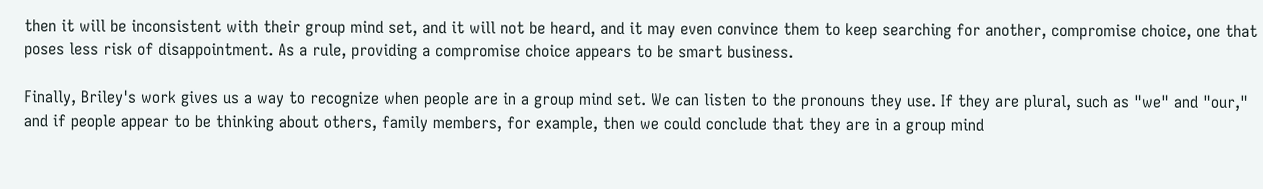then it will be inconsistent with their group mind set, and it will not be heard, and it may even convince them to keep searching for another, compromise choice, one that poses less risk of disappointment. As a rule, providing a compromise choice appears to be smart business.

Finally, Briley's work gives us a way to recognize when people are in a group mind set. We can listen to the pronouns they use. If they are plural, such as "we" and "our," and if people appear to be thinking about others, family members, for example, then we could conclude that they are in a group mind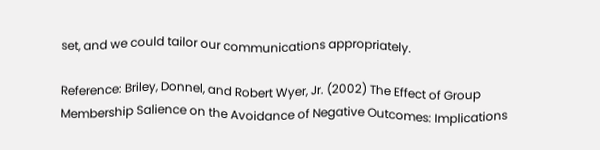set, and we could tailor our communications appropriately.

Reference: Briley, Donnel, and Robert Wyer, Jr. (2002) The Effect of Group Membership Salience on the Avoidance of Negative Outcomes: Implications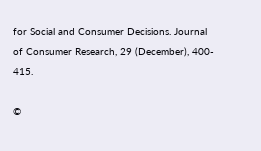for Social and Consumer Decisions. Journal of Consumer Research, 29 (December), 400- 415.

©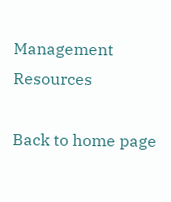Management Resources

Back to home page